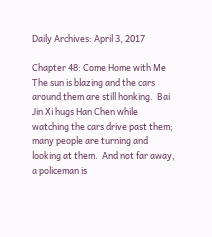Daily Archives: April 3, 2017

Chapter 48: Come Home with Me The sun is blazing and the cars around them are still honking.  Bai Jin Xi hugs Han Chen while watching the cars drive past them; many people are turning and looking at them.  And not far away, a policeman is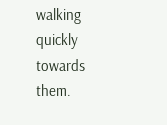walking quickly towards them.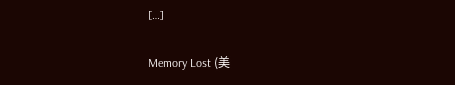[…]

Memory Lost (美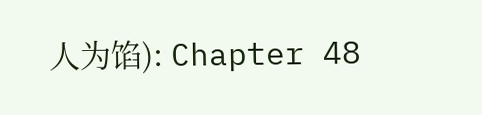人为馅): Chapter 48